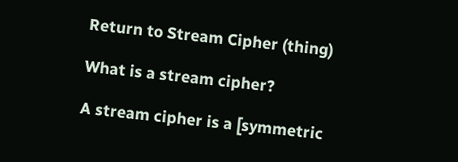Return to Stream Cipher (thing)

What is a stream cipher?

A stream cipher is a [symmetric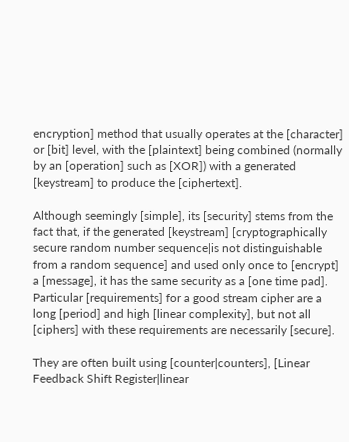encryption] method that usually operates at the [character] or [bit] level, with the [plaintext] being combined (normally by an [operation] such as [XOR]) with a generated [keystream] to produce the [ciphertext].

Although seemingly [simple], its [security] stems from the fact that, if the generated [keystream] [cryptographically secure random number sequence|is not distinguishable from a random sequence] and used only once to [encrypt] a [message], it has the same security as a [one time pad]. Particular [requirements] for a good stream cipher are a long [period] and high [linear complexity], but not all [ciphers] with these requirements are necessarily [secure].

They are often built using [counter|counters], [Linear Feedback Shift Register|linear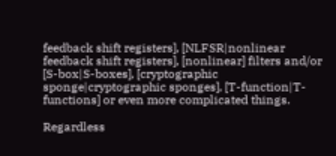feedback shift registers], [NLFSR|nonlinear feedback shift registers], [nonlinear] filters and/or [S-box|S-boxes], [cryptographic sponge|cryptographic sponges], [T-function|T-functions] or even more complicated things.

Regardless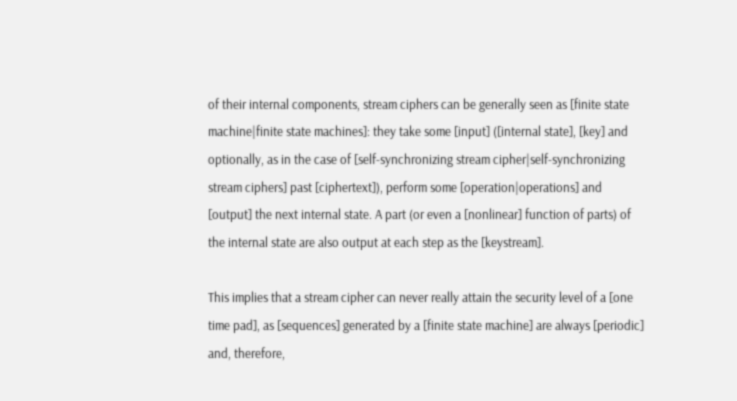of their internal components, stream ciphers can be generally seen as [finite state machine|finite state machines]: they take some [input] ([internal state], [key] and optionally, as in the case of [self-synchronizing stream cipher|self-synchronizing stream ciphers] past [ciphertext]), perform some [operation|operations] and [output] the next internal state. A part (or even a [nonlinear] function of parts) of the internal state are also output at each step as the [keystream].

This implies that a stream cipher can never really attain the security level of a [one time pad], as [sequences] generated by a [finite state machine] are always [periodic] and, therefore,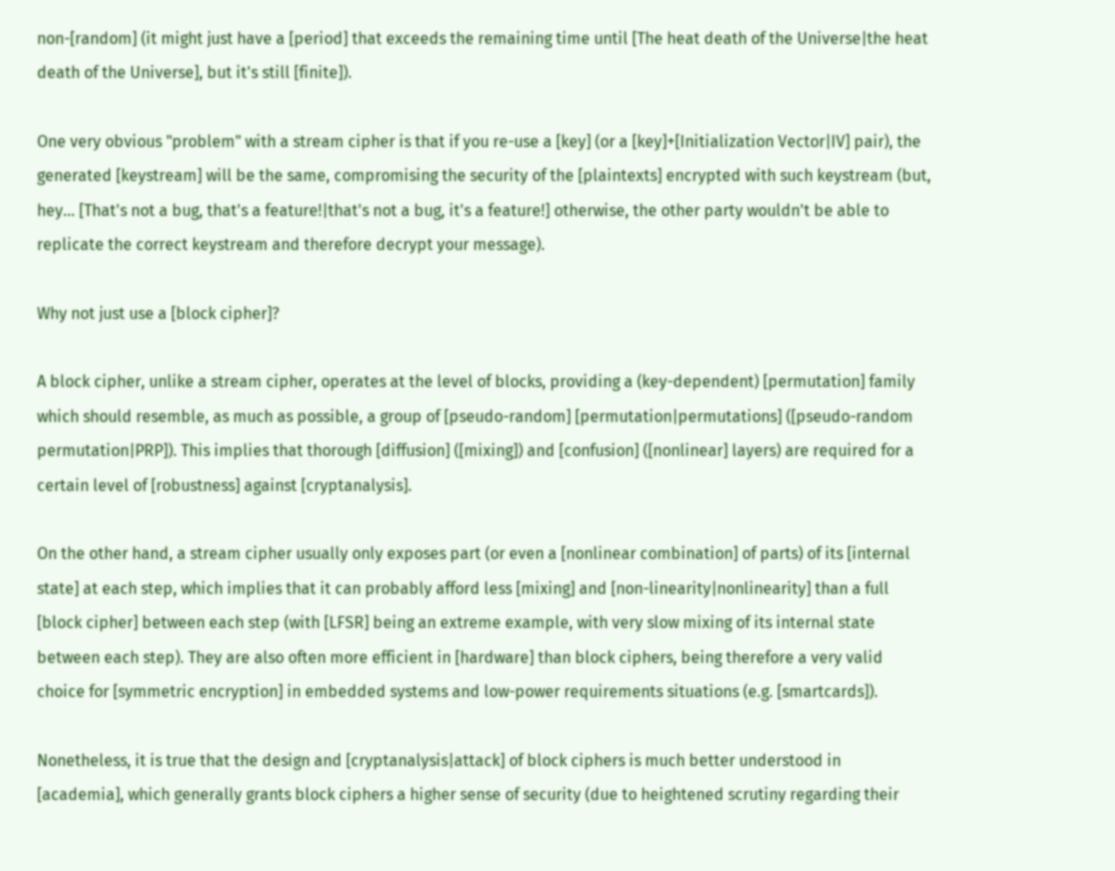non-[random] (it might just have a [period] that exceeds the remaining time until [The heat death of the Universe|the heat death of the Universe], but it's still [finite]).

One very obvious "problem" with a stream cipher is that if you re-use a [key] (or a [key]+[Initialization Vector|IV] pair), the generated [keystream] will be the same, compromising the security of the [plaintexts] encrypted with such keystream (but, hey... [That's not a bug, that's a feature!|that's not a bug, it's a feature!] otherwise, the other party wouldn't be able to replicate the correct keystream and therefore decrypt your message).

Why not just use a [block cipher]?

A block cipher, unlike a stream cipher, operates at the level of blocks, providing a (key-dependent) [permutation] family which should resemble, as much as possible, a group of [pseudo-random] [permutation|permutations] ([pseudo-random permutation|PRP]). This implies that thorough [diffusion] ([mixing]) and [confusion] ([nonlinear] layers) are required for a certain level of [robustness] against [cryptanalysis].

On the other hand, a stream cipher usually only exposes part (or even a [nonlinear combination] of parts) of its [internal state] at each step, which implies that it can probably afford less [mixing] and [non-linearity|nonlinearity] than a full [block cipher] between each step (with [LFSR] being an extreme example, with very slow mixing of its internal state between each step). They are also often more efficient in [hardware] than block ciphers, being therefore a very valid choice for [symmetric encryption] in embedded systems and low-power requirements situations (e.g. [smartcards]).

Nonetheless, it is true that the design and [cryptanalysis|attack] of block ciphers is much better understood in [academia], which generally grants block ciphers a higher sense of security (due to heightened scrutiny regarding their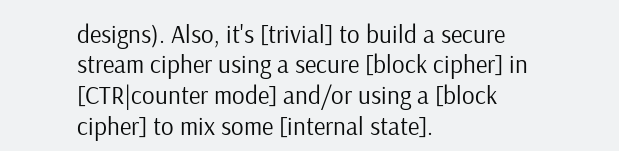designs). Also, it's [trivial] to build a secure stream cipher using a secure [block cipher] in [CTR|counter mode] and/or using a [block cipher] to mix some [internal state].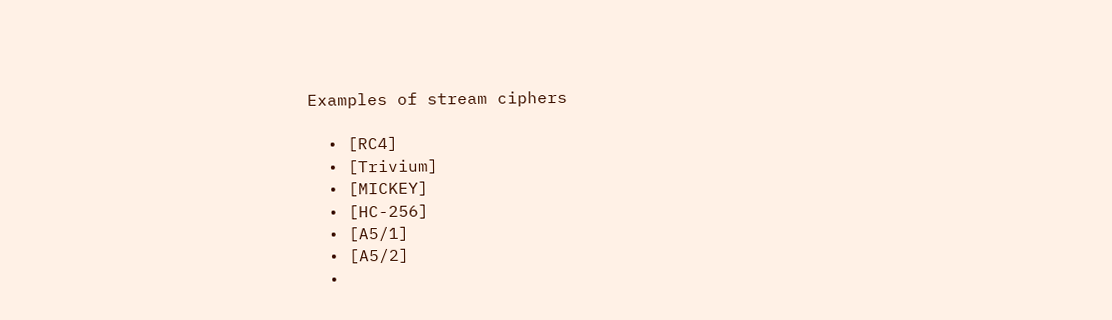Examples of stream ciphers

  • [RC4]
  • [Trivium]
  • [MICKEY]
  • [HC-256]
  • [A5/1]
  • [A5/2]
  •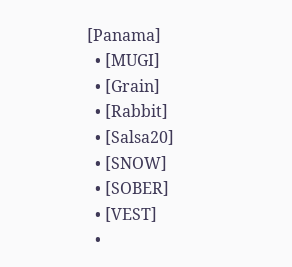[Panama]
  • [MUGI]
  • [Grain]
  • [Rabbit]
  • [Salsa20]
  • [SNOW]
  • [SOBER]
  • [VEST]
  •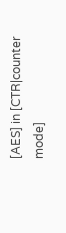[AES] in [CTR|counter mode]